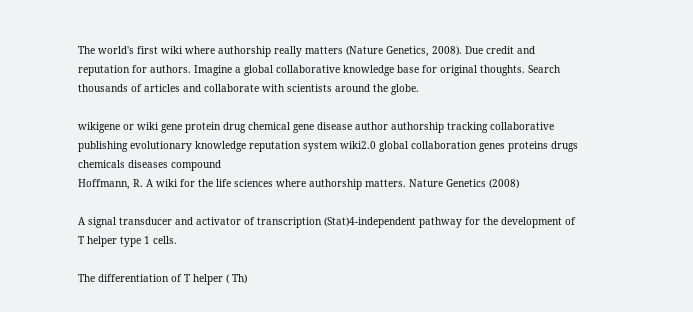The world's first wiki where authorship really matters (Nature Genetics, 2008). Due credit and reputation for authors. Imagine a global collaborative knowledge base for original thoughts. Search thousands of articles and collaborate with scientists around the globe.

wikigene or wiki gene protein drug chemical gene disease author authorship tracking collaborative publishing evolutionary knowledge reputation system wiki2.0 global collaboration genes proteins drugs chemicals diseases compound
Hoffmann, R. A wiki for the life sciences where authorship matters. Nature Genetics (2008)

A signal transducer and activator of transcription (Stat)4-independent pathway for the development of T helper type 1 cells.

The differentiation of T helper ( Th)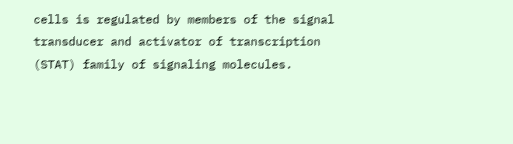cells is regulated by members of the signal transducer and activator of transcription (STAT) family of signaling molecules.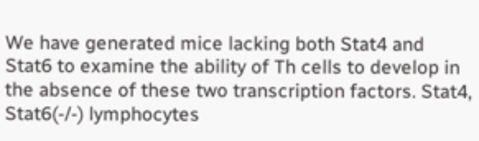We have generated mice lacking both Stat4 and Stat6 to examine the ability of Th cells to develop in the absence of these two transcription factors. Stat4, Stat6(-/-) lymphocytes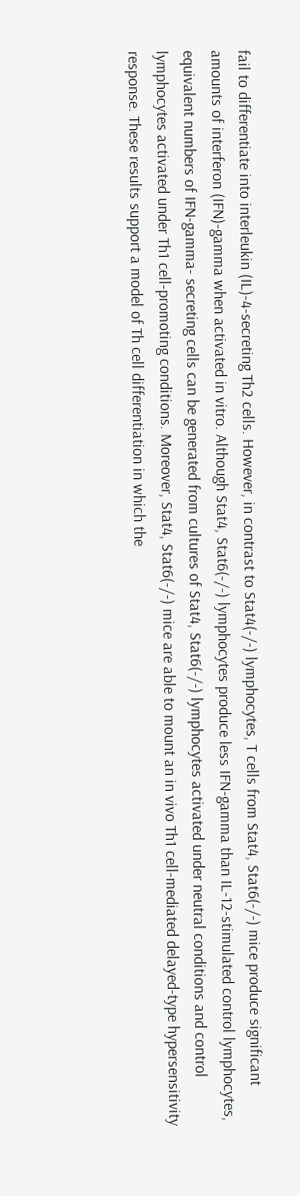fail to differentiate into interleukin (IL)-4-secreting Th2 cells. However, in contrast to Stat4(-/-) lymphocytes, T cells from Stat4, Stat6(-/-) mice produce significant amounts of interferon (IFN)-gamma when activated in vitro. Although Stat4, Stat6(-/-) lymphocytes produce less IFN-gamma than IL-12-stimulated control lymphocytes, equivalent numbers of IFN-gamma- secreting cells can be generated from cultures of Stat4, Stat6(-/-) lymphocytes activated under neutral conditions and control lymphocytes activated under Th1 cell-promoting conditions. Moreover, Stat4, Stat6(-/-) mice are able to mount an in vivo Th1 cell-mediated delayed-type hypersensitivity response. These results support a model of Th cell differentiation in which the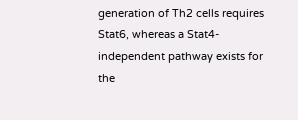generation of Th2 cells requires Stat6, whereas a Stat4-independent pathway exists for the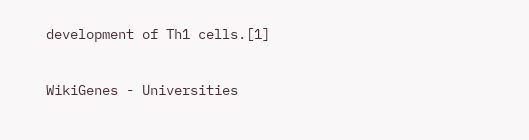development of Th1 cells.[1]


WikiGenes - Universities